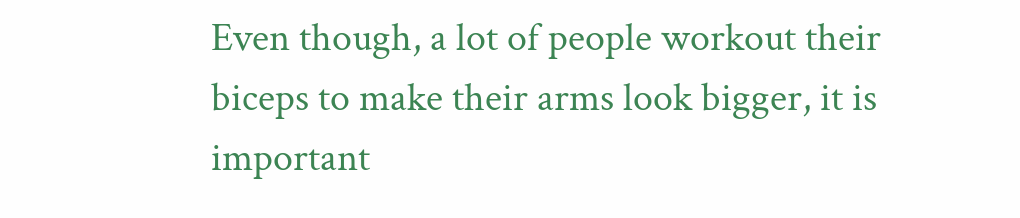Even though, a lot of people workout their biceps to make their arms look bigger, it is important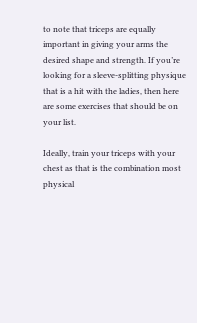to note that triceps are equally important in giving your arms the desired shape and strength. If you’re looking for a sleeve-splitting physique that is a hit with the ladies, then here are some exercises that should be on your list.

Ideally, train your triceps with your chest as that is the combination most physical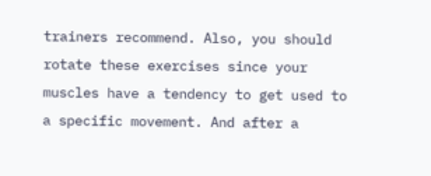trainers recommend. Also, you should rotate these exercises since your muscles have a tendency to get used to a specific movement. And after a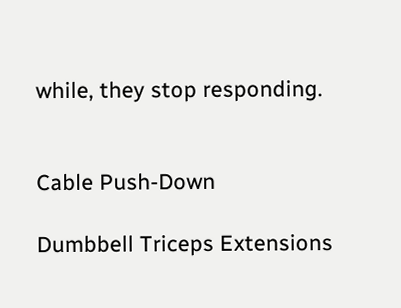while, they stop responding.


Cable Push-Down

Dumbbell Triceps Extensions